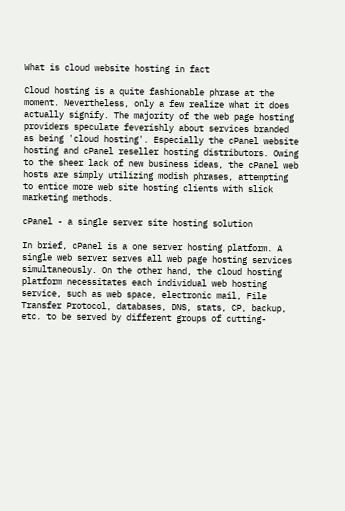What is cloud website hosting in fact

Cloud hosting is a quite fashionable phrase at the moment. Nevertheless, only a few realize what it does actually signify. The majority of the web page hosting providers speculate feverishly about services branded as being 'cloud hosting'. Especially the cPanel website hosting and cPanel reseller hosting distributors. Owing to the sheer lack of new business ideas, the cPanel web hosts are simply utilizing modish phrases, attempting to entice more web site hosting clients with slick marketing methods.

cPanel - a single server site hosting solution

In brief, cPanel is a one server hosting platform. A single web server serves all web page hosting services simultaneously. On the other hand, the cloud hosting platform necessitates each individual web hosting service, such as web space, electronic mail, File Transfer Protocol, databases, DNS, stats, CP, backup, etc. to be served by different groups of cutting-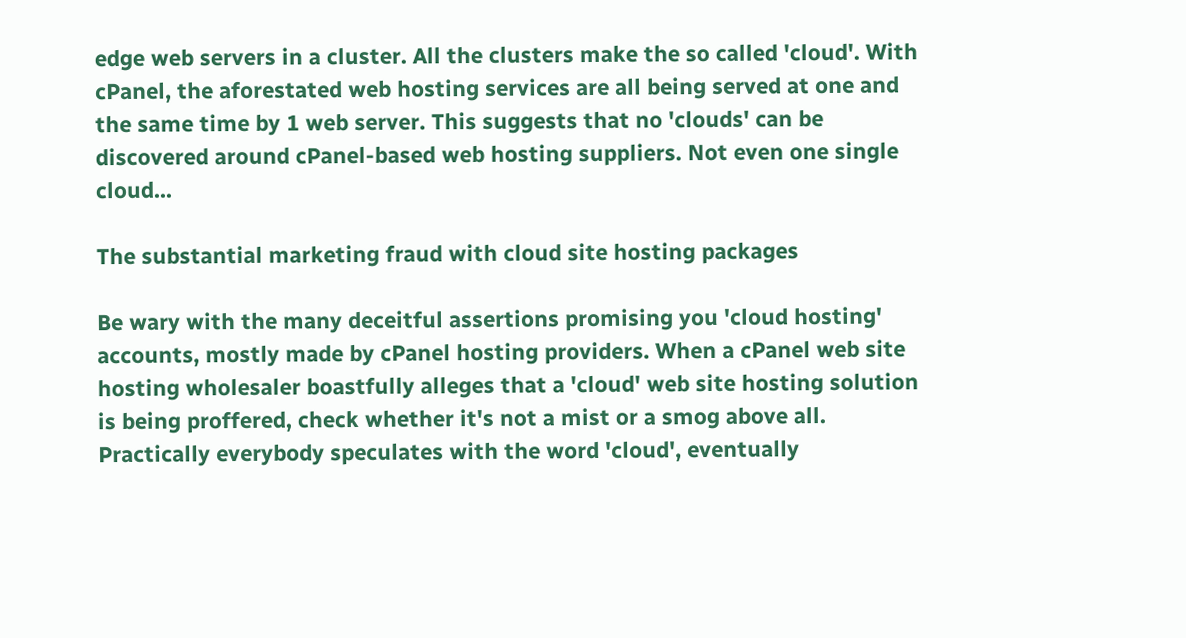edge web servers in a cluster. All the clusters make the so called 'cloud'. With cPanel, the aforestated web hosting services are all being served at one and the same time by 1 web server. This suggests that no 'clouds' can be discovered around cPanel-based web hosting suppliers. Not even one single cloud...

The substantial marketing fraud with cloud site hosting packages

Be wary with the many deceitful assertions promising you 'cloud hosting' accounts, mostly made by cPanel hosting providers. When a cPanel web site hosting wholesaler boastfully alleges that a 'cloud' web site hosting solution is being proffered, check whether it's not a mist or a smog above all. Practically everybody speculates with the word 'cloud', eventually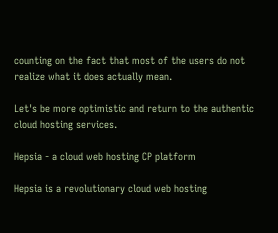counting on the fact that most of the users do not realize what it does actually mean.

Let's be more optimistic and return to the authentic cloud hosting services.

Hepsia - a cloud web hosting CP platform

Hepsia is a revolutionary cloud web hosting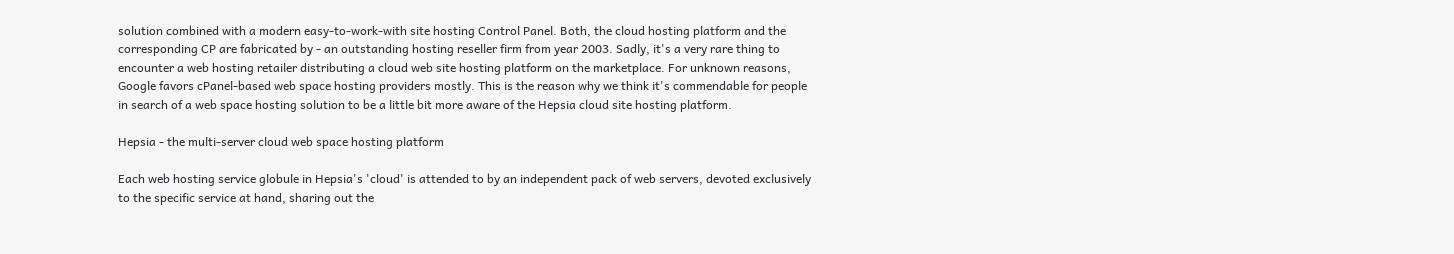solution combined with a modern easy-to-work-with site hosting Control Panel. Both, the cloud hosting platform and the corresponding CP are fabricated by - an outstanding hosting reseller firm from year 2003. Sadly, it's a very rare thing to encounter a web hosting retailer distributing a cloud web site hosting platform on the marketplace. For unknown reasons, Google favors cPanel-based web space hosting providers mostly. This is the reason why we think it's commendable for people in search of a web space hosting solution to be a little bit more aware of the Hepsia cloud site hosting platform.

Hepsia - the multi-server cloud web space hosting platform

Each web hosting service globule in Hepsia's 'cloud' is attended to by an independent pack of web servers, devoted exclusively to the specific service at hand, sharing out the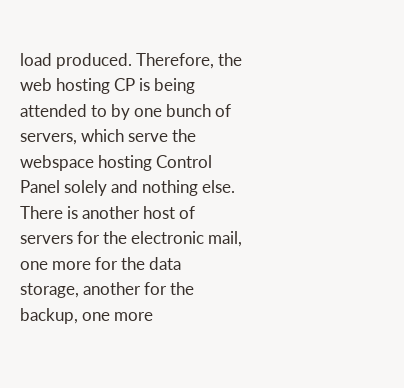load produced. Therefore, the web hosting CP is being attended to by one bunch of servers, which serve the webspace hosting Control Panel solely and nothing else. There is another host of servers for the electronic mail, one more for the data storage, another for the backup, one more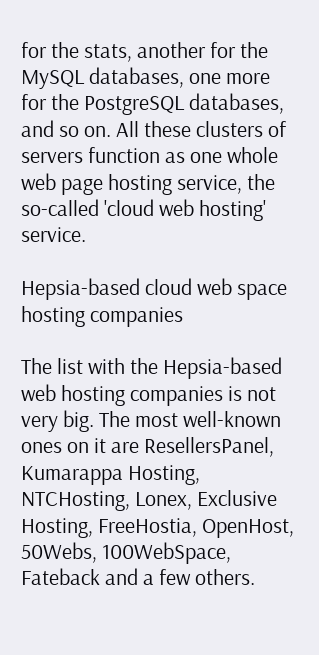for the stats, another for the MySQL databases, one more for the PostgreSQL databases, and so on. All these clusters of servers function as one whole web page hosting service, the so-called 'cloud web hosting' service.

Hepsia-based cloud web space hosting companies

The list with the Hepsia-based web hosting companies is not very big. The most well-known ones on it are ResellersPanel, Kumarappa Hosting, NTCHosting, Lonex, Exclusive Hosting, FreeHostia, OpenHost, 50Webs, 100WebSpace, Fateback and a few others.